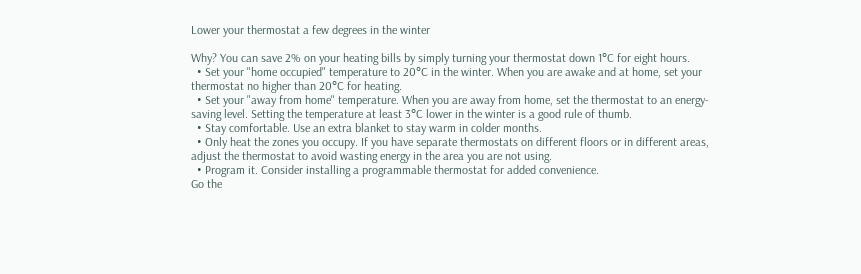Lower your thermostat a few degrees in the winter

Why? You can save 2% on your heating bills by simply turning your thermostat down 1°C for eight hours.
  • Set your "home occupied" temperature to 20°C in the winter. When you are awake and at home, set your thermostat no higher than 20°C for heating.
  • Set your "away from home" temperature. When you are away from home, set the thermostat to an energy-saving level. Setting the temperature at least 3°C lower in the winter is a good rule of thumb.
  • Stay comfortable. Use an extra blanket to stay warm in colder months.
  • Only heat the zones you occupy. If you have separate thermostats on different floors or in different areas, adjust the thermostat to avoid wasting energy in the area you are not using.
  • Program it. Consider installing a programmable thermostat for added convenience.
Go the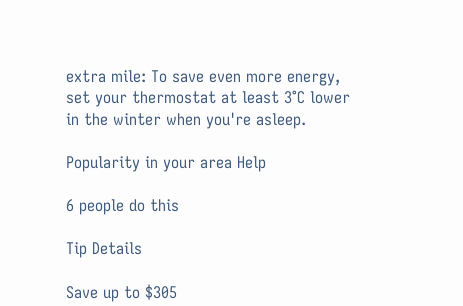extra mile: To save even more energy, set your thermostat at least 3°C lower in the winter when you're asleep.

Popularity in your area Help

6 people do this

Tip Details

Save up to $305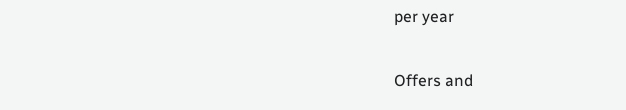per year

Offers and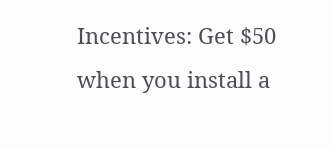Incentives: Get $50 when you install a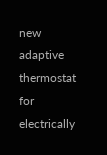new adaptive thermostat for electrically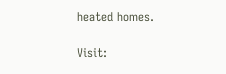heated homes.

Visit: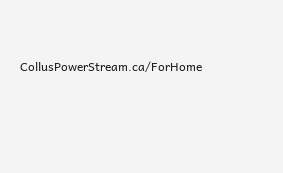CollusPowerStream.ca/ForHome